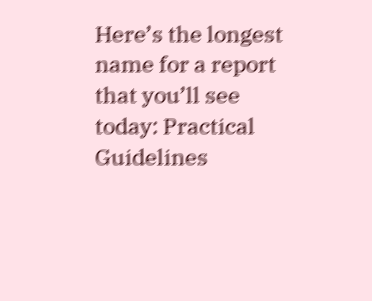Here’s the longest name for a report that you’ll see today: Practical Guidelines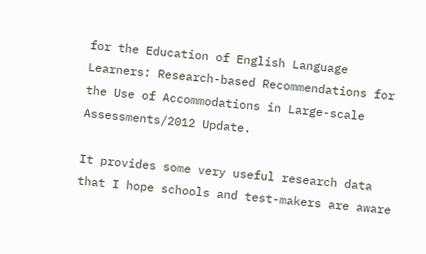for the Education of English Language Learners: Research-based Recommendations for the Use of Accommodations in Large-scale Assessments/2012 Update.

It provides some very useful research data that I hope schools and test-makers are aware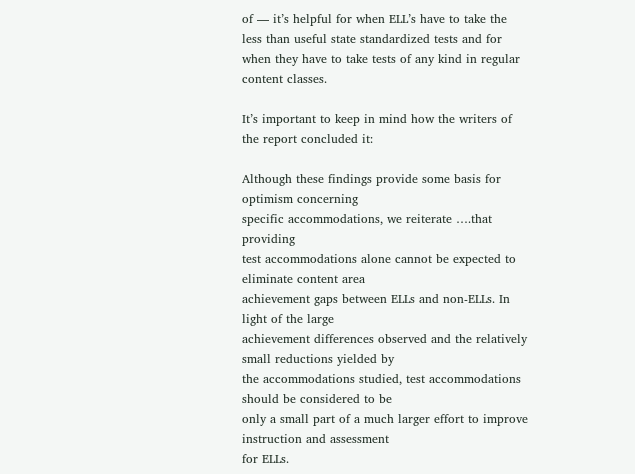of — it’s helpful for when ELL’s have to take the less than useful state standardized tests and for when they have to take tests of any kind in regular content classes.

It’s important to keep in mind how the writers of the report concluded it:

Although these findings provide some basis for optimism concerning
specific accommodations, we reiterate ….that providing
test accommodations alone cannot be expected to eliminate content area
achievement gaps between ELLs and non-ELLs. In light of the large
achievement differences observed and the relatively small reductions yielded by
the accommodations studied, test accommodations should be considered to be
only a small part of a much larger effort to improve instruction and assessment
for ELLs.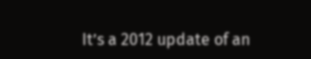It’s a 2012 update of an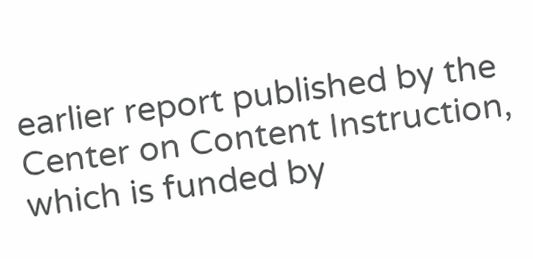earlier report published by the Center on Content Instruction, which is funded by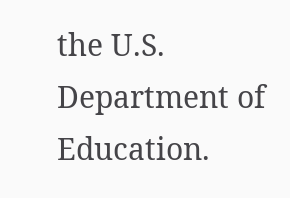the U.S. Department of Education.